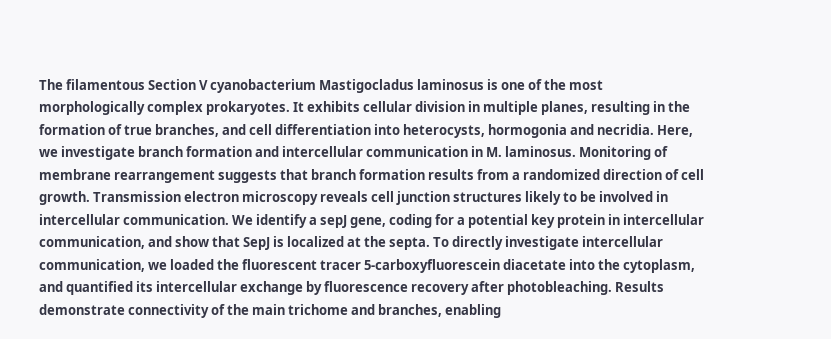The filamentous Section V cyanobacterium Mastigocladus laminosus is one of the most morphologically complex prokaryotes. It exhibits cellular division in multiple planes, resulting in the formation of true branches, and cell differentiation into heterocysts, hormogonia and necridia. Here, we investigate branch formation and intercellular communication in M. laminosus. Monitoring of membrane rearrangement suggests that branch formation results from a randomized direction of cell growth. Transmission electron microscopy reveals cell junction structures likely to be involved in intercellular communication. We identify a sepJ gene, coding for a potential key protein in intercellular communication, and show that SepJ is localized at the septa. To directly investigate intercellular communication, we loaded the fluorescent tracer 5-carboxyfluorescein diacetate into the cytoplasm, and quantified its intercellular exchange by fluorescence recovery after photobleaching. Results demonstrate connectivity of the main trichome and branches, enabling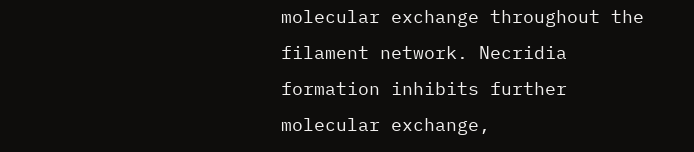molecular exchange throughout the filament network. Necridia formation inhibits further molecular exchange,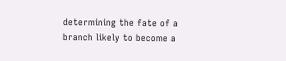determining the fate of a branch likely to become a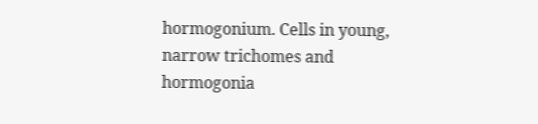hormogonium. Cells in young, narrow trichomes and hormogonia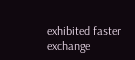exhibited faster exchange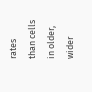rates than cells in older, wider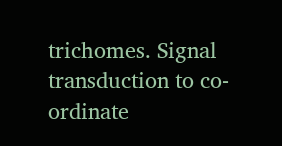trichomes. Signal transduction to co-ordinate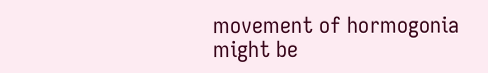movement of hormogonia might be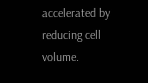accelerated by reducing cell volume.